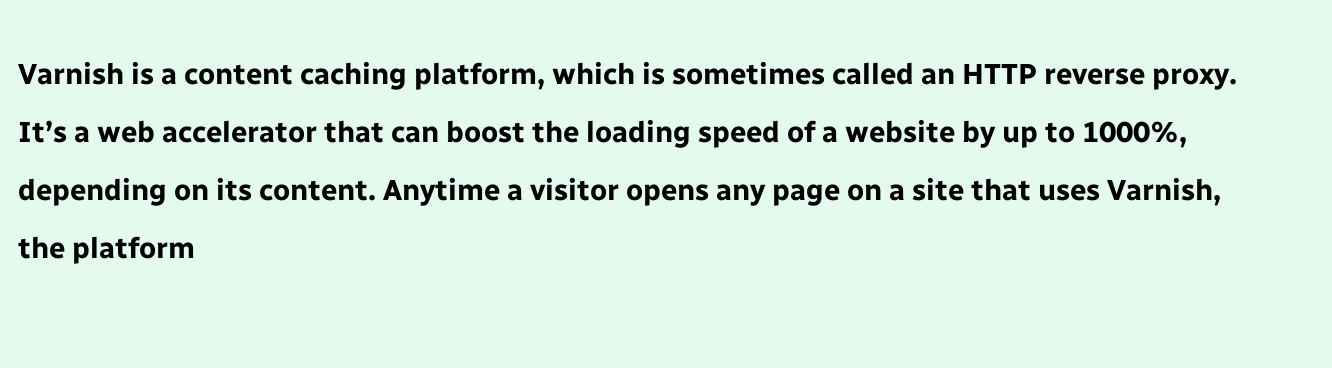Varnish is a content caching platform, which is sometimes called an HTTP reverse proxy. It’s a web accelerator that can boost the loading speed of a website by up to 1000%, depending on its content. Anytime a visitor opens any page on a site that uses Varnish, the platform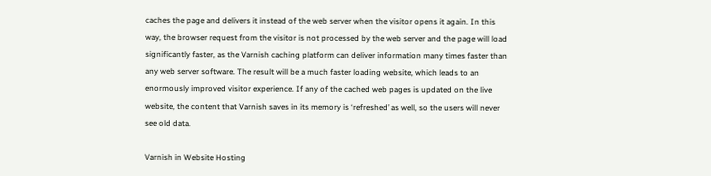caches the page and delivers it instead of the web server when the visitor opens it again. In this way, the browser request from the visitor is not processed by the web server and the page will load significantly faster, as the Varnish caching platform can deliver information many times faster than any web server software. The result will be a much faster loading website, which leads to an enormously improved visitor experience. If any of the cached web pages is updated on the live website, the content that Varnish saves in its memory is ‘refreshed’ as well, so the users will never see old data.

Varnish in Website Hosting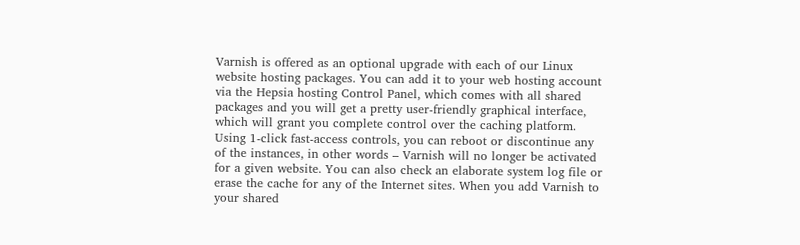Varnish is offered as an optional upgrade with each of our Linux website hosting packages. You can add it to your web hosting account via the Hepsia hosting Control Panel, which comes with all shared packages and you will get a pretty user-friendly graphical interface, which will grant you complete control over the caching platform. Using 1-click fast-access controls, you can reboot or discontinue any of the instances, in other words – Varnish will no longer be activated for a given website. You can also check an elaborate system log file or erase the cache for any of the Internet sites. When you add Varnish to your shared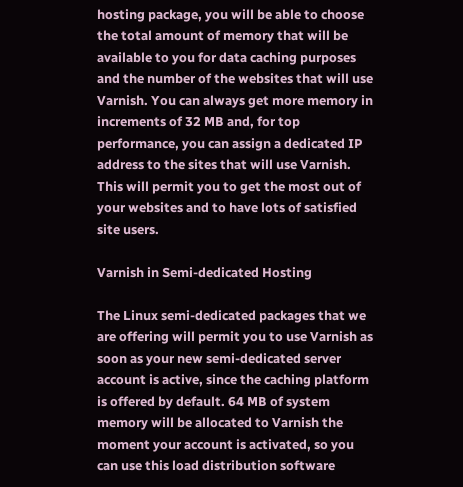hosting package, you will be able to choose the total amount of memory that will be available to you for data caching purposes and the number of the websites that will use Varnish. You can always get more memory in increments of 32 MB and, for top performance, you can assign a dedicated IP address to the sites that will use Varnish. This will permit you to get the most out of your websites and to have lots of satisfied site users.

Varnish in Semi-dedicated Hosting

The Linux semi-dedicated packages that we are offering will permit you to use Varnish as soon as your new semi-dedicated server account is active, since the caching platform is offered by default. 64 MB of system memory will be allocated to Varnish the moment your account is activated, so you can use this load distribution software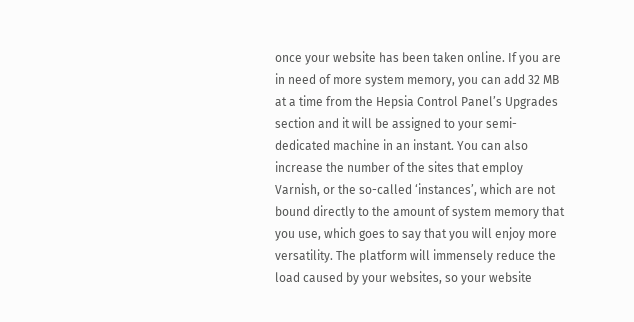once your website has been taken online. If you are in need of more system memory, you can add 32 MB at a time from the Hepsia Control Panel’s Upgrades section and it will be assigned to your semi-dedicated machine in an instant. You can also increase the number of the sites that employ Varnish, or the so-called ‘instances’, which are not bound directly to the amount of system memory that you use, which goes to say that you will enjoy more versatility. The platform will immensely reduce the load caused by your websites, so your website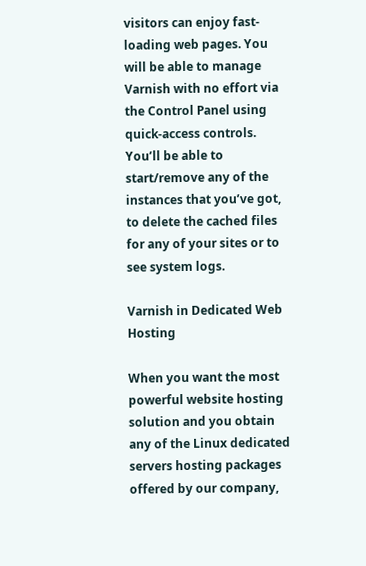visitors can enjoy fast-loading web pages. You will be able to manage Varnish with no effort via the Control Panel using quick-access controls. You’ll be able to start/remove any of the instances that you’ve got, to delete the cached files for any of your sites or to see system logs.

Varnish in Dedicated Web Hosting

When you want the most powerful website hosting solution and you obtain any of the Linux dedicated servers hosting packages offered by our company,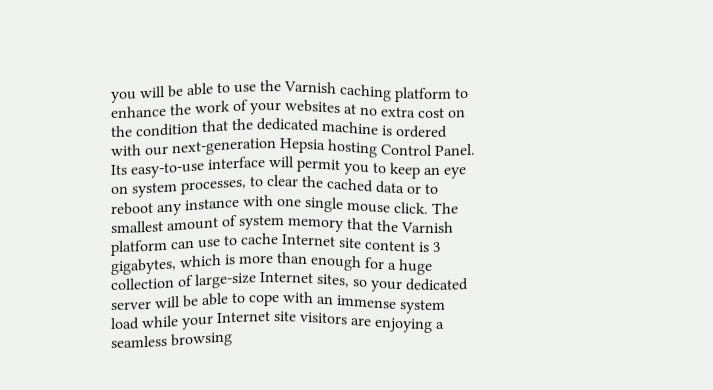you will be able to use the Varnish caching platform to enhance the work of your websites at no extra cost on the condition that the dedicated machine is ordered with our next-generation Hepsia hosting Control Panel. Its easy-to-use interface will permit you to keep an eye on system processes, to clear the cached data or to reboot any instance with one single mouse click. The smallest amount of system memory that the Varnish platform can use to cache Internet site content is 3 gigabytes, which is more than enough for a huge collection of large-size Internet sites, so your dedicated server will be able to cope with an immense system load while your Internet site visitors are enjoying a seamless browsing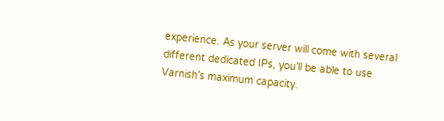experience. As your server will come with several different dedicated IPs, you’ll be able to use Varnish’s maximum capacity.